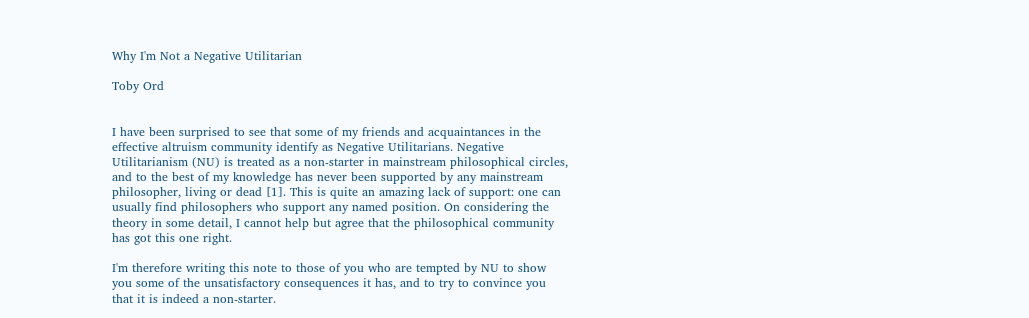Why I'm Not a Negative Utilitarian

Toby Ord


I have been surprised to see that some of my friends and acquaintances in the effective altruism community identify as Negative Utilitarians. Negative Utilitarianism (NU) is treated as a non-starter in mainstream philosophical circles, and to the best of my knowledge has never been supported by any mainstream philosopher, living or dead [1]. This is quite an amazing lack of support: one can usually find philosophers who support any named position. On considering the theory in some detail, I cannot help but agree that the philosophical community has got this one right.

I'm therefore writing this note to those of you who are tempted by NU to show you some of the unsatisfactory consequences it has, and to try to convince you that it is indeed a non-starter.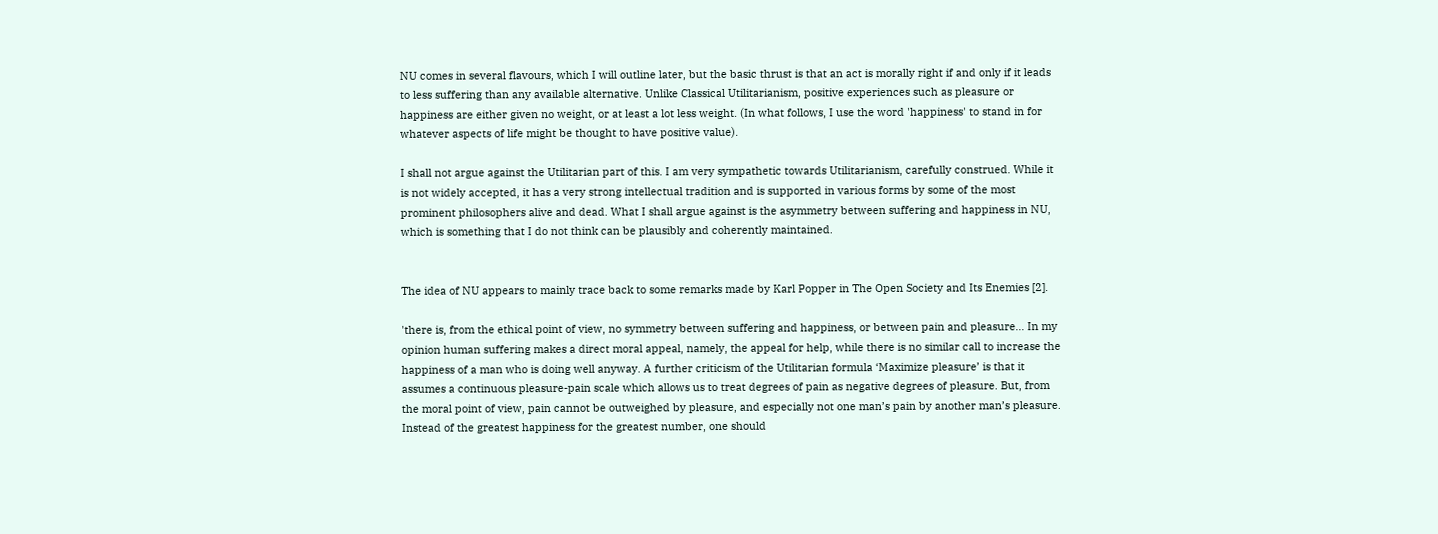NU comes in several flavours, which I will outline later, but the basic thrust is that an act is morally right if and only if it leads to less suffering than any available alternative. Unlike Classical Utilitarianism, positive experiences such as pleasure or happiness are either given no weight, or at least a lot less weight. (In what follows, I use the word 'happiness' to stand in for whatever aspects of life might be thought to have positive value).

I shall not argue against the Utilitarian part of this. I am very sympathetic towards Utilitarianism, carefully construed. While it is not widely accepted, it has a very strong intellectual tradition and is supported in various forms by some of the most prominent philosophers alive and dead. What I shall argue against is the asymmetry between suffering and happiness in NU, which is something that I do not think can be plausibly and coherently maintained.


The idea of NU appears to mainly trace back to some remarks made by Karl Popper in The Open Society and Its Enemies [2].

'there is, from the ethical point of view, no symmetry between suffering and happiness, or between pain and pleasure… In my opinion human suffering makes a direct moral appeal, namely, the appeal for help, while there is no similar call to increase the happiness of a man who is doing well anyway. A further criticism of the Utilitarian formula ‘Maximize pleasure’ is that it assumes a continuous pleasure-pain scale which allows us to treat degrees of pain as negative degrees of pleasure. But, from the moral point of view, pain cannot be outweighed by pleasure, and especially not one man’s pain by another man’s pleasure. Instead of the greatest happiness for the greatest number, one should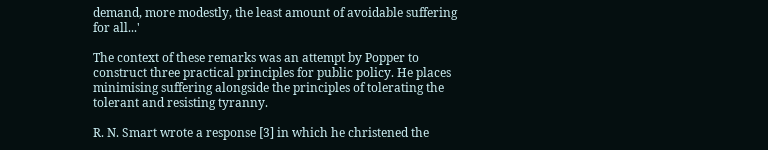demand, more modestly, the least amount of avoidable suffering for all...'

The context of these remarks was an attempt by Popper to construct three practical principles for public policy. He places minimising suffering alongside the principles of tolerating the tolerant and resisting tyranny.

R. N. Smart wrote a response [3] in which he christened the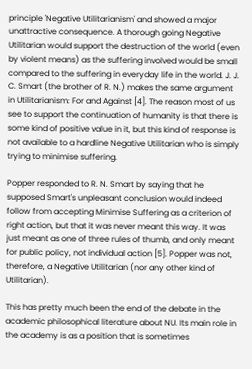principle 'Negative Utilitarianism' and showed a major unattractive consequence. A thorough going Negative Utilitarian would support the destruction of the world (even by violent means) as the suffering involved would be small compared to the suffering in everyday life in the world. J. J. C. Smart (the brother of R. N.) makes the same argument in Utilitarianism: For and Against [4]. The reason most of us see to support the continuation of humanity is that there is some kind of positive value in it, but this kind of response is not available to a hardline Negative Utilitarian who is simply trying to minimise suffering.

Popper responded to R. N. Smart by saying that he supposed Smart's unpleasant conclusion would indeed follow from accepting Minimise Suffering as a criterion of right action, but that it was never meant this way. It was just meant as one of three rules of thumb, and only meant for public policy, not individual action [5]. Popper was not, therefore, a Negative Utilitarian (nor any other kind of Utilitarian).

This has pretty much been the end of the debate in the academic philosophical literature about NU. Its main role in the academy is as a position that is sometimes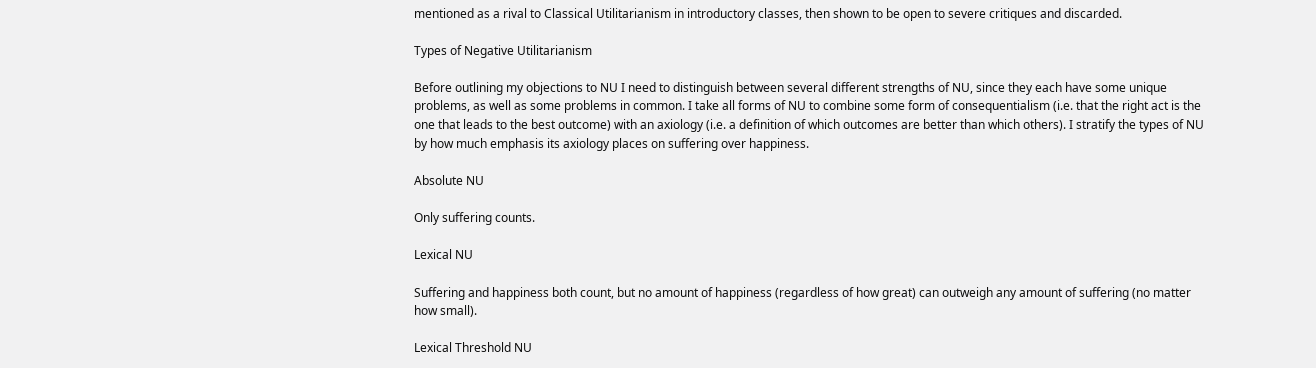mentioned as a rival to Classical Utilitarianism in introductory classes, then shown to be open to severe critiques and discarded.

Types of Negative Utilitarianism

Before outlining my objections to NU I need to distinguish between several different strengths of NU, since they each have some unique problems, as well as some problems in common. I take all forms of NU to combine some form of consequentialism (i.e. that the right act is the one that leads to the best outcome) with an axiology (i.e. a definition of which outcomes are better than which others). I stratify the types of NU by how much emphasis its axiology places on suffering over happiness.

Absolute NU

Only suffering counts.

Lexical NU

Suffering and happiness both count, but no amount of happiness (regardless of how great) can outweigh any amount of suffering (no matter how small).

Lexical Threshold NU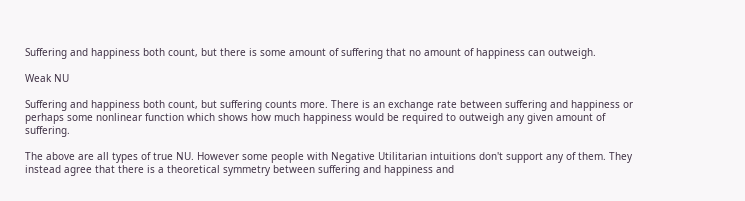Suffering and happiness both count, but there is some amount of suffering that no amount of happiness can outweigh.

Weak NU

Suffering and happiness both count, but suffering counts more. There is an exchange rate between suffering and happiness or perhaps some nonlinear function which shows how much happiness would be required to outweigh any given amount of suffering.

The above are all types of true NU. However some people with Negative Utilitarian intuitions don't support any of them. They instead agree that there is a theoretical symmetry between suffering and happiness and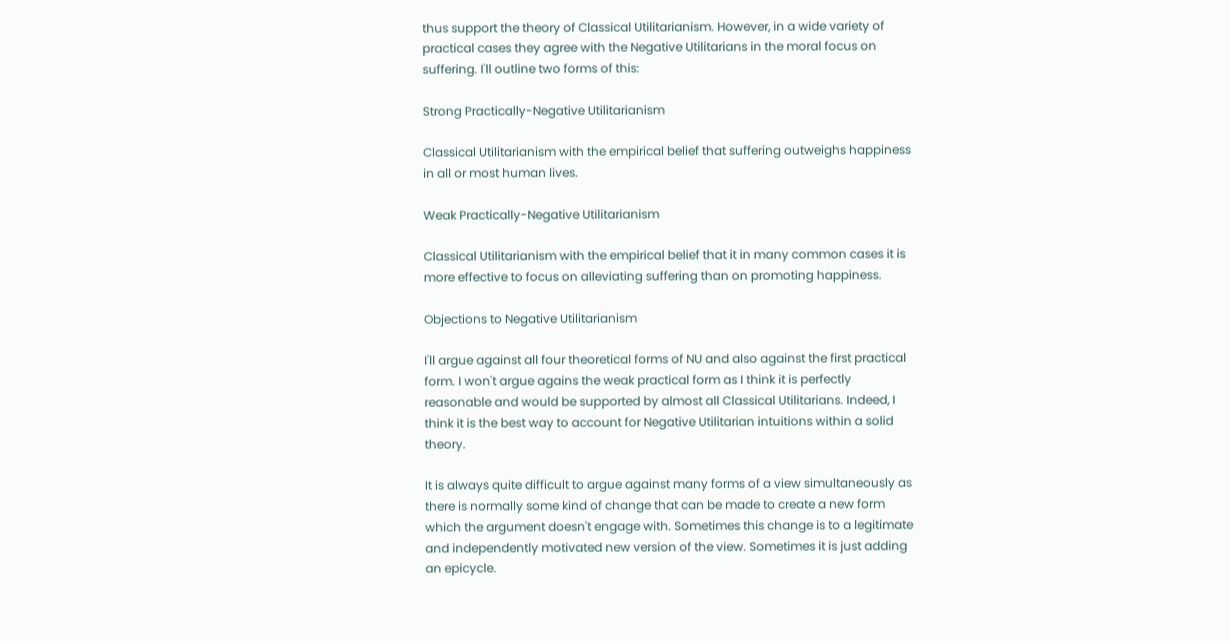thus support the theory of Classical Utilitarianism. However, in a wide variety of practical cases they agree with the Negative Utilitarians in the moral focus on suffering. I'll outline two forms of this:

Strong Practically-Negative Utilitarianism

Classical Utilitarianism with the empirical belief that suffering outweighs happiness in all or most human lives.

Weak Practically-Negative Utilitarianism

Classical Utilitarianism with the empirical belief that it in many common cases it is more effective to focus on alleviating suffering than on promoting happiness.

Objections to Negative Utilitarianism

I'll argue against all four theoretical forms of NU and also against the first practical form. I won't argue agains the weak practical form as I think it is perfectly reasonable and would be supported by almost all Classical Utilitarians. Indeed, I think it is the best way to account for Negative Utilitarian intuitions within a solid theory.

It is always quite difficult to argue against many forms of a view simultaneously as there is normally some kind of change that can be made to create a new form which the argument doesn't engage with. Sometimes this change is to a legitimate and independently motivated new version of the view. Sometimes it is just adding an epicycle.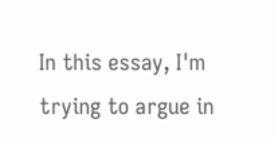In this essay, I'm trying to argue in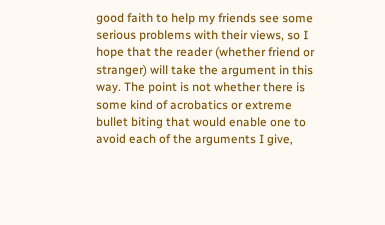good faith to help my friends see some serious problems with their views, so I hope that the reader (whether friend or stranger) will take the argument in this way. The point is not whether there is some kind of acrobatics or extreme bullet biting that would enable one to avoid each of the arguments I give,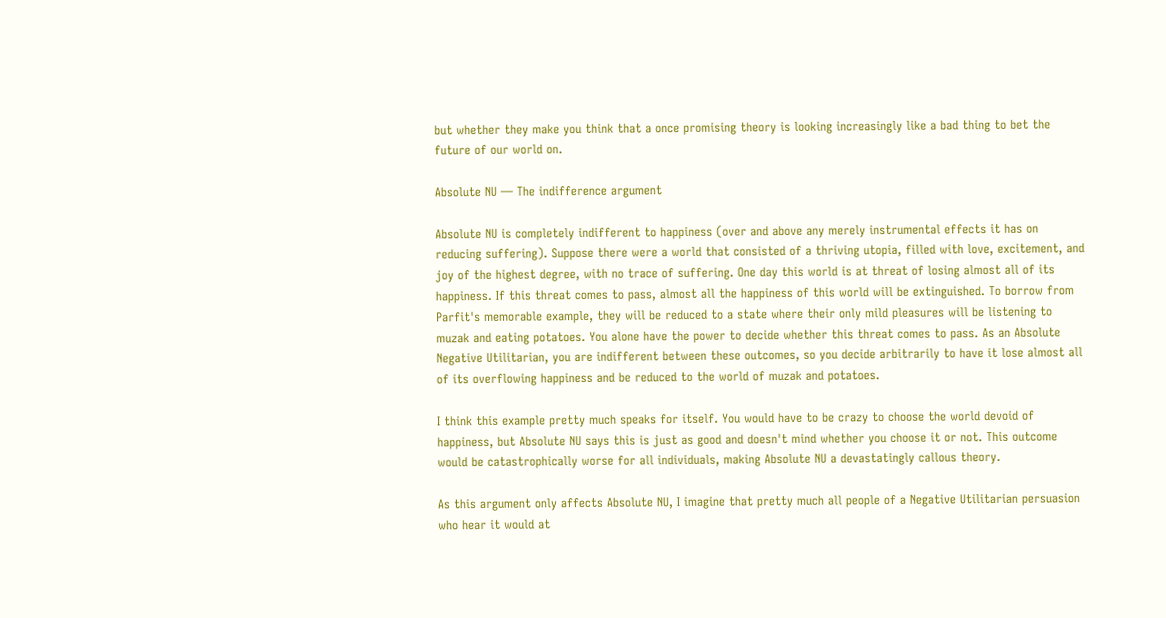but whether they make you think that a once promising theory is looking increasingly like a bad thing to bet the future of our world on.

Absolute NU — The indifference argument

Absolute NU is completely indifferent to happiness (over and above any merely instrumental effects it has on reducing suffering). Suppose there were a world that consisted of a thriving utopia, filled with love, excitement, and joy of the highest degree, with no trace of suffering. One day this world is at threat of losing almost all of its happiness. If this threat comes to pass, almost all the happiness of this world will be extinguished. To borrow from Parfit's memorable example, they will be reduced to a state where their only mild pleasures will be listening to muzak and eating potatoes. You alone have the power to decide whether this threat comes to pass. As an Absolute Negative Utilitarian, you are indifferent between these outcomes, so you decide arbitrarily to have it lose almost all of its overflowing happiness and be reduced to the world of muzak and potatoes.

I think this example pretty much speaks for itself. You would have to be crazy to choose the world devoid of happiness, but Absolute NU says this is just as good and doesn't mind whether you choose it or not. This outcome would be catastrophically worse for all individuals, making Absolute NU a devastatingly callous theory.

As this argument only affects Absolute NU, I imagine that pretty much all people of a Negative Utilitarian persuasion who hear it would at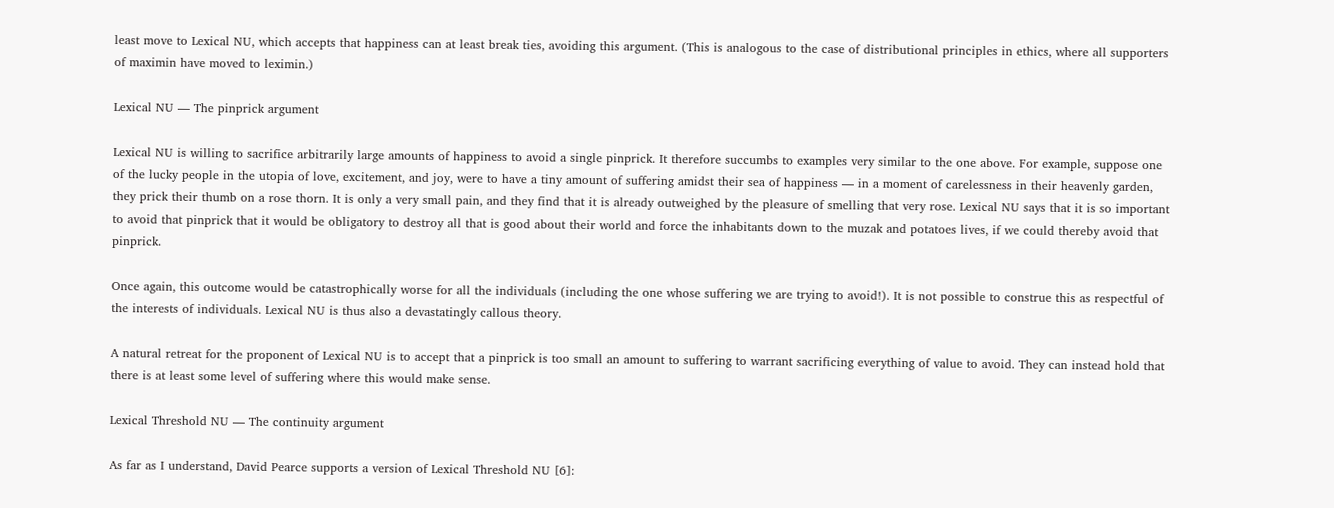least move to Lexical NU, which accepts that happiness can at least break ties, avoiding this argument. (This is analogous to the case of distributional principles in ethics, where all supporters of maximin have moved to leximin.)

Lexical NU — The pinprick argument

Lexical NU is willing to sacrifice arbitrarily large amounts of happiness to avoid a single pinprick. It therefore succumbs to examples very similar to the one above. For example, suppose one of the lucky people in the utopia of love, excitement, and joy, were to have a tiny amount of suffering amidst their sea of happiness — in a moment of carelessness in their heavenly garden, they prick their thumb on a rose thorn. It is only a very small pain, and they find that it is already outweighed by the pleasure of smelling that very rose. Lexical NU says that it is so important to avoid that pinprick that it would be obligatory to destroy all that is good about their world and force the inhabitants down to the muzak and potatoes lives, if we could thereby avoid that pinprick.

Once again, this outcome would be catastrophically worse for all the individuals (including the one whose suffering we are trying to avoid!). It is not possible to construe this as respectful of the interests of individuals. Lexical NU is thus also a devastatingly callous theory.

A natural retreat for the proponent of Lexical NU is to accept that a pinprick is too small an amount to suffering to warrant sacrificing everything of value to avoid. They can instead hold that there is at least some level of suffering where this would make sense.

Lexical Threshold NU — The continuity argument

As far as I understand, David Pearce supports a version of Lexical Threshold NU [6]: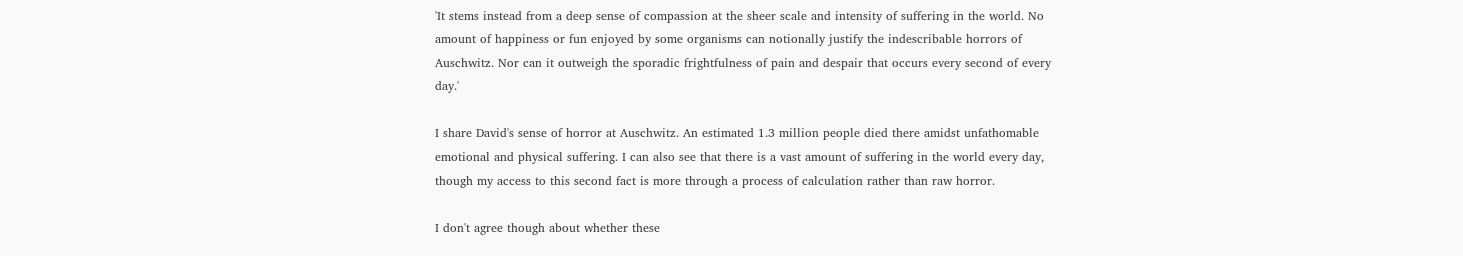'It stems instead from a deep sense of compassion at the sheer scale and intensity of suffering in the world. No amount of happiness or fun enjoyed by some organisms can notionally justify the indescribable horrors of Auschwitz. Nor can it outweigh the sporadic frightfulness of pain and despair that occurs every second of every day.'

I share David's sense of horror at Auschwitz. An estimated 1.3 million people died there amidst unfathomable emotional and physical suffering. I can also see that there is a vast amount of suffering in the world every day, though my access to this second fact is more through a process of calculation rather than raw horror.

I don't agree though about whether these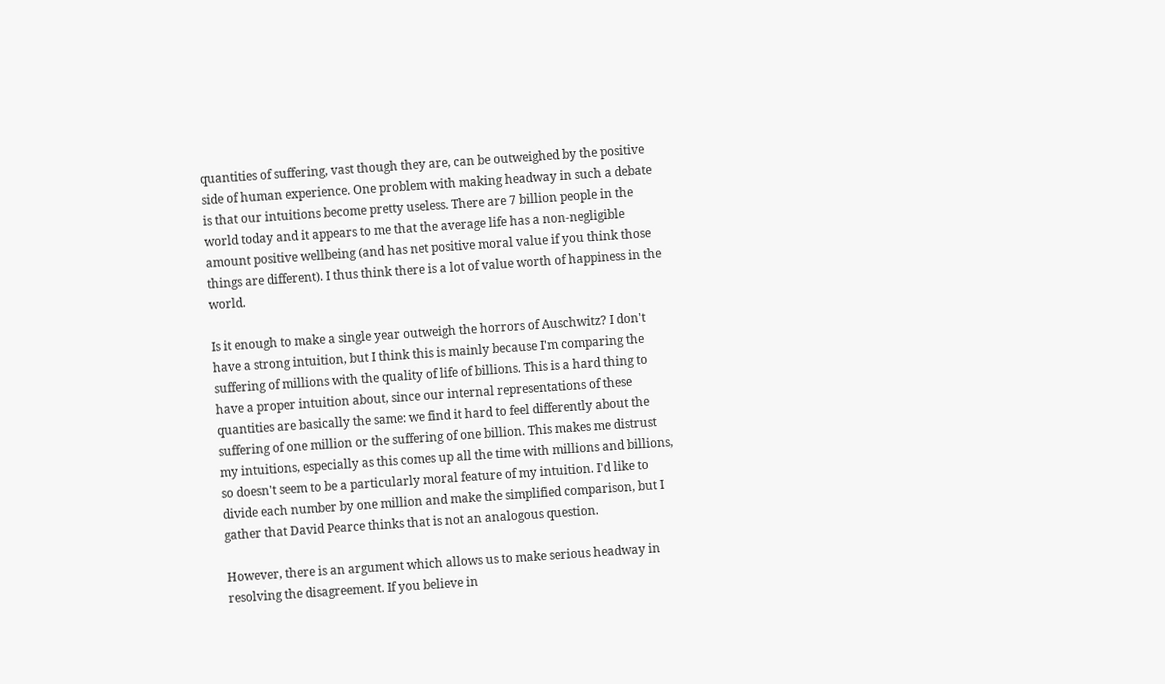quantities of suffering, vast though they are, can be outweighed by the positive side of human experience. One problem with making headway in such a debate is that our intuitions become pretty useless. There are 7 billion people in the world today and it appears to me that the average life has a non-negligible amount positive wellbeing (and has net positive moral value if you think those things are different). I thus think there is a lot of value worth of happiness in the world.

Is it enough to make a single year outweigh the horrors of Auschwitz? I don't have a strong intuition, but I think this is mainly because I'm comparing the suffering of millions with the quality of life of billions. This is a hard thing to have a proper intuition about, since our internal representations of these quantities are basically the same: we find it hard to feel differently about the suffering of one million or the suffering of one billion. This makes me distrust my intuitions, especially as this comes up all the time with millions and billions, so doesn't seem to be a particularly moral feature of my intuition. I'd like to divide each number by one million and make the simplified comparison, but I gather that David Pearce thinks that is not an analogous question.

However, there is an argument which allows us to make serious headway in resolving the disagreement. If you believe in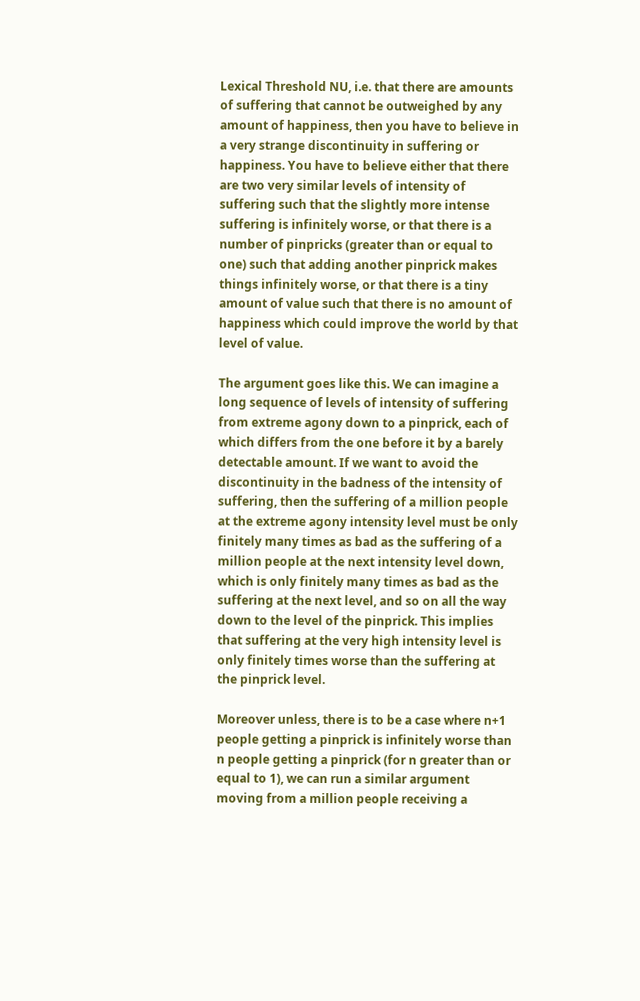Lexical Threshold NU, i.e. that there are amounts of suffering that cannot be outweighed by any amount of happiness, then you have to believe in a very strange discontinuity in suffering or happiness. You have to believe either that there are two very similar levels of intensity of suffering such that the slightly more intense suffering is infinitely worse, or that there is a number of pinpricks (greater than or equal to one) such that adding another pinprick makes things infinitely worse, or that there is a tiny amount of value such that there is no amount of happiness which could improve the world by that level of value.

The argument goes like this. We can imagine a long sequence of levels of intensity of suffering from extreme agony down to a pinprick, each of which differs from the one before it by a barely detectable amount. If we want to avoid the discontinuity in the badness of the intensity of suffering, then the suffering of a million people at the extreme agony intensity level must be only finitely many times as bad as the suffering of a million people at the next intensity level down, which is only finitely many times as bad as the suffering at the next level, and so on all the way down to the level of the pinprick. This implies that suffering at the very high intensity level is only finitely times worse than the suffering at the pinprick level.

Moreover unless, there is to be a case where n+1 people getting a pinprick is infinitely worse than n people getting a pinprick (for n greater than or equal to 1), we can run a similar argument moving from a million people receiving a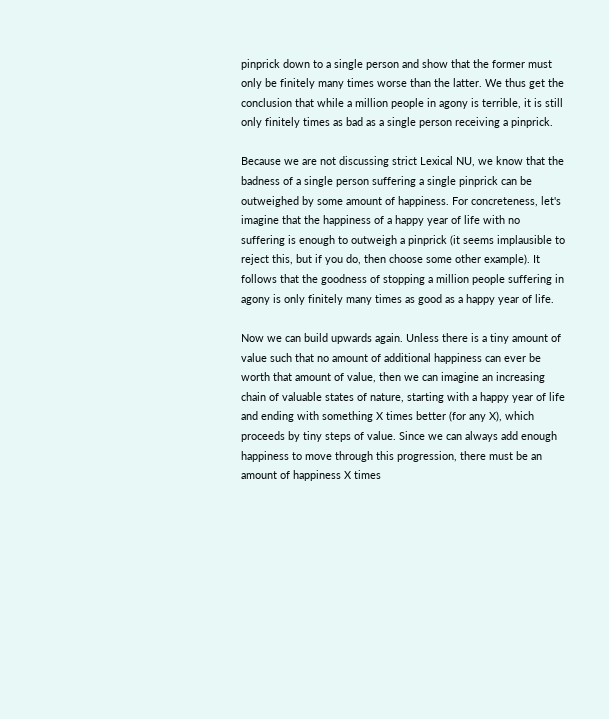pinprick down to a single person and show that the former must only be finitely many times worse than the latter. We thus get the conclusion that while a million people in agony is terrible, it is still only finitely times as bad as a single person receiving a pinprick.

Because we are not discussing strict Lexical NU, we know that the badness of a single person suffering a single pinprick can be outweighed by some amount of happiness. For concreteness, let's imagine that the happiness of a happy year of life with no suffering is enough to outweigh a pinprick (it seems implausible to reject this, but if you do, then choose some other example). It follows that the goodness of stopping a million people suffering in agony is only finitely many times as good as a happy year of life.

Now we can build upwards again. Unless there is a tiny amount of value such that no amount of additional happiness can ever be worth that amount of value, then we can imagine an increasing chain of valuable states of nature, starting with a happy year of life and ending with something X times better (for any X), which proceeds by tiny steps of value. Since we can always add enough happiness to move through this progression, there must be an amount of happiness X times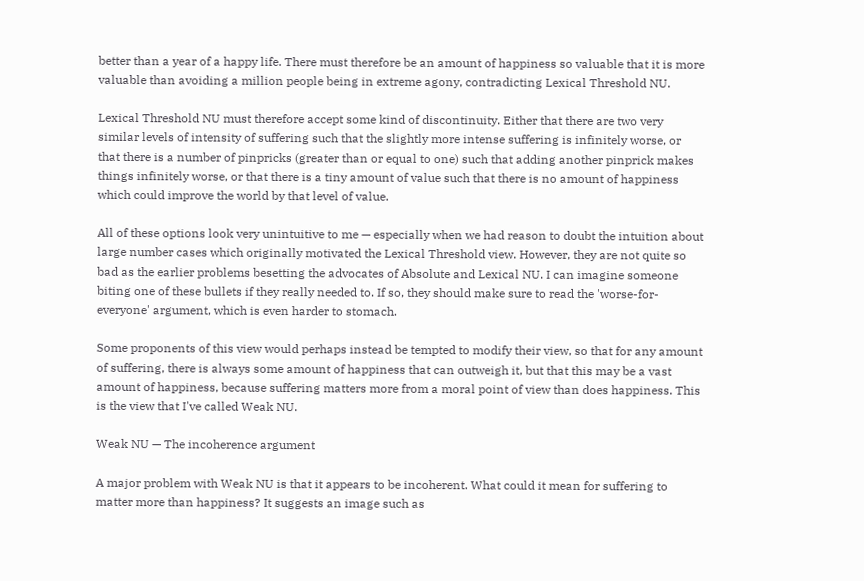better than a year of a happy life. There must therefore be an amount of happiness so valuable that it is more valuable than avoiding a million people being in extreme agony, contradicting Lexical Threshold NU.

Lexical Threshold NU must therefore accept some kind of discontinuity. Either that there are two very similar levels of intensity of suffering such that the slightly more intense suffering is infinitely worse, or that there is a number of pinpricks (greater than or equal to one) such that adding another pinprick makes things infinitely worse, or that there is a tiny amount of value such that there is no amount of happiness which could improve the world by that level of value.

All of these options look very unintuitive to me — especially when we had reason to doubt the intuition about large number cases which originally motivated the Lexical Threshold view. However, they are not quite so bad as the earlier problems besetting the advocates of Absolute and Lexical NU. I can imagine someone biting one of these bullets if they really needed to. If so, they should make sure to read the 'worse-for-everyone' argument, which is even harder to stomach.

Some proponents of this view would perhaps instead be tempted to modify their view, so that for any amount of suffering, there is always some amount of happiness that can outweigh it, but that this may be a vast amount of happiness, because suffering matters more from a moral point of view than does happiness. This is the view that I've called Weak NU.

Weak NU — The incoherence argument

A major problem with Weak NU is that it appears to be incoherent. What could it mean for suffering to matter more than happiness? It suggests an image such as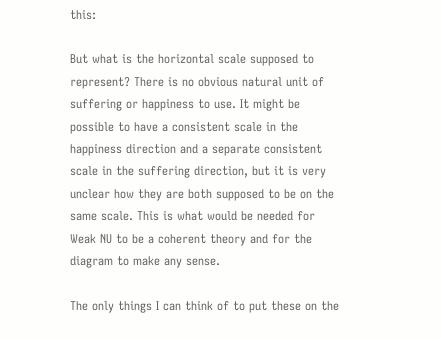this:

But what is the horizontal scale supposed to represent? There is no obvious natural unit of suffering or happiness to use. It might be possible to have a consistent scale in the happiness direction and a separate consistent scale in the suffering direction, but it is very unclear how they are both supposed to be on the same scale. This is what would be needed for Weak NU to be a coherent theory and for the diagram to make any sense.

The only things I can think of to put these on the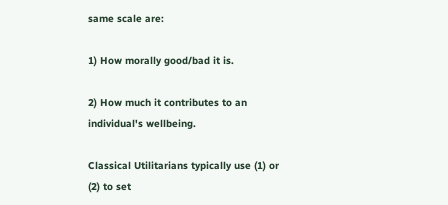same scale are:

1) How morally good/bad it is.

2) How much it contributes to an individual's wellbeing.

Classical Utilitarians typically use (1) or (2) to set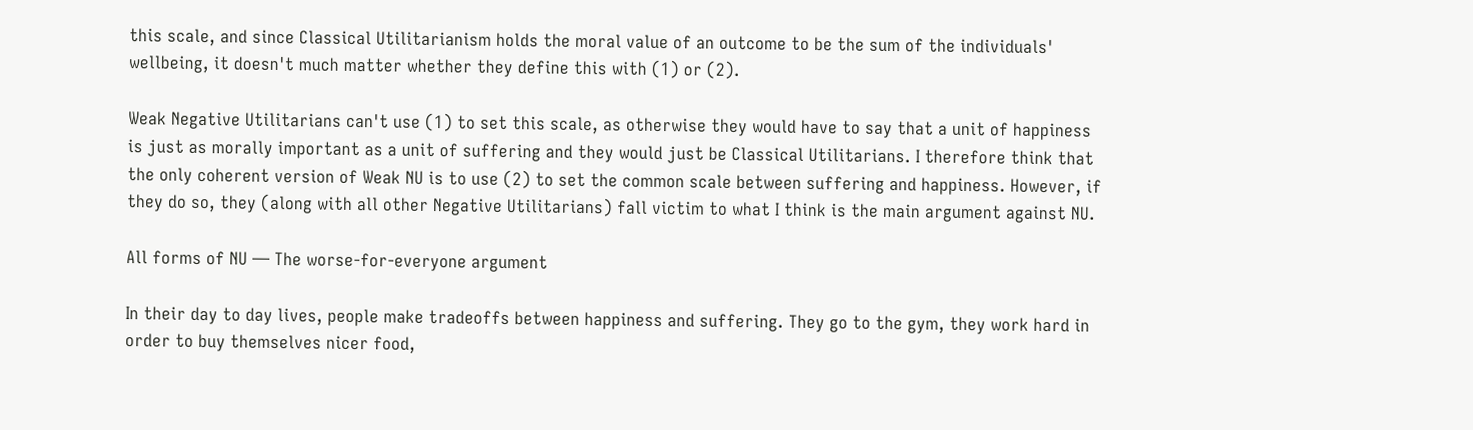this scale, and since Classical Utilitarianism holds the moral value of an outcome to be the sum of the individuals' wellbeing, it doesn't much matter whether they define this with (1) or (2).

Weak Negative Utilitarians can't use (1) to set this scale, as otherwise they would have to say that a unit of happiness is just as morally important as a unit of suffering and they would just be Classical Utilitarians. I therefore think that the only coherent version of Weak NU is to use (2) to set the common scale between suffering and happiness. However, if they do so, they (along with all other Negative Utilitarians) fall victim to what I think is the main argument against NU.

All forms of NU — The worse-for-everyone argument

In their day to day lives, people make tradeoffs between happiness and suffering. They go to the gym, they work hard in order to buy themselves nicer food,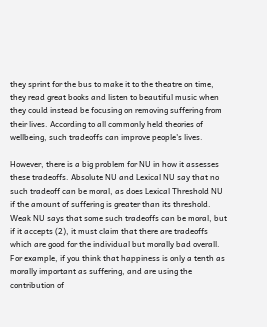they sprint for the bus to make it to the theatre on time, they read great books and listen to beautiful music when they could instead be focusing on removing suffering from their lives. According to all commonly held theories of wellbeing, such tradeoffs can improve people's lives.

However, there is a big problem for NU in how it assesses these tradeoffs. Absolute NU and Lexical NU say that no such tradeoff can be moral, as does Lexical Threshold NU if the amount of suffering is greater than its threshold. Weak NU says that some such tradeoffs can be moral, but if it accepts (2), it must claim that there are tradeoffs which are good for the individual but morally bad overall. For example, if you think that happiness is only a tenth as morally important as suffering, and are using the contribution of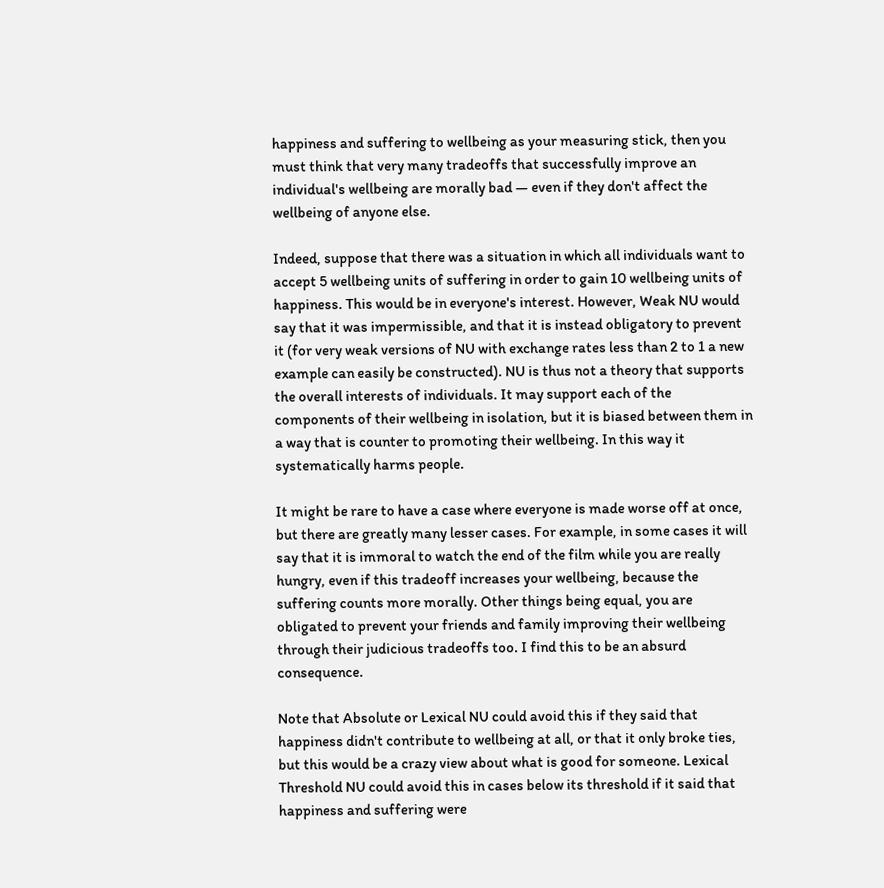happiness and suffering to wellbeing as your measuring stick, then you must think that very many tradeoffs that successfully improve an individual's wellbeing are morally bad — even if they don't affect the wellbeing of anyone else.

Indeed, suppose that there was a situation in which all individuals want to accept 5 wellbeing units of suffering in order to gain 10 wellbeing units of happiness. This would be in everyone's interest. However, Weak NU would say that it was impermissible, and that it is instead obligatory to prevent it (for very weak versions of NU with exchange rates less than 2 to 1 a new example can easily be constructed). NU is thus not a theory that supports the overall interests of individuals. It may support each of the components of their wellbeing in isolation, but it is biased between them in a way that is counter to promoting their wellbeing. In this way it systematically harms people.

It might be rare to have a case where everyone is made worse off at once, but there are greatly many lesser cases. For example, in some cases it will say that it is immoral to watch the end of the film while you are really hungry, even if this tradeoff increases your wellbeing, because the suffering counts more morally. Other things being equal, you are obligated to prevent your friends and family improving their wellbeing through their judicious tradeoffs too. I find this to be an absurd consequence.

Note that Absolute or Lexical NU could avoid this if they said that happiness didn't contribute to wellbeing at all, or that it only broke ties, but this would be a crazy view about what is good for someone. Lexical Threshold NU could avoid this in cases below its threshold if it said that happiness and suffering were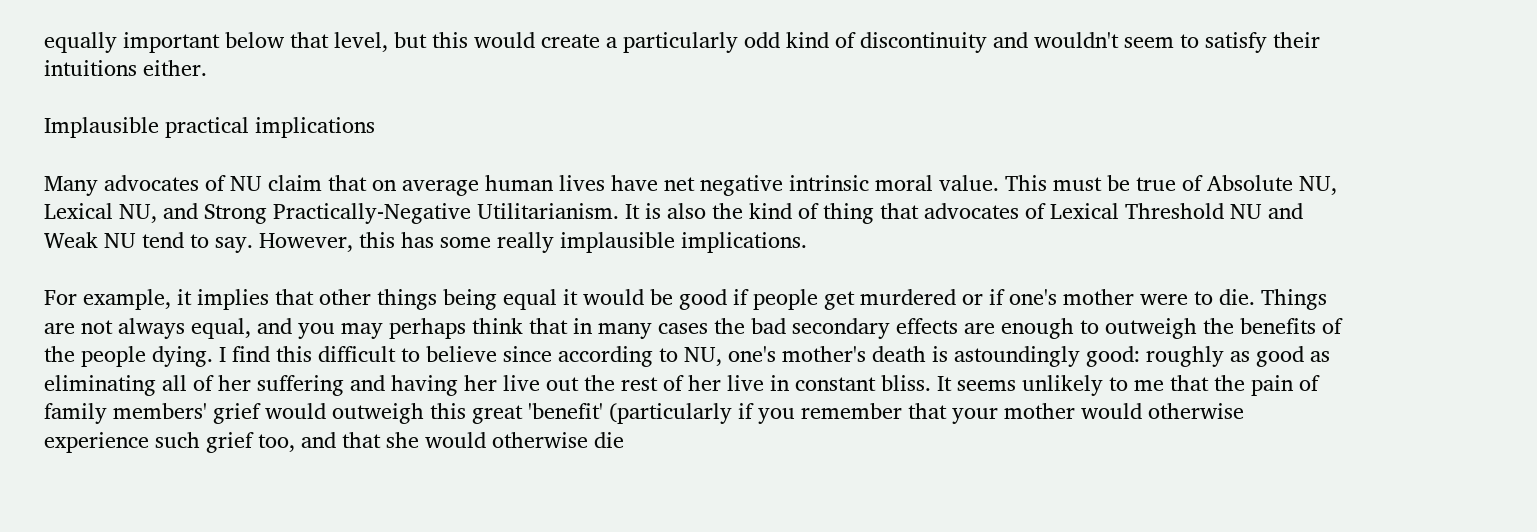equally important below that level, but this would create a particularly odd kind of discontinuity and wouldn't seem to satisfy their intuitions either.

Implausible practical implications

Many advocates of NU claim that on average human lives have net negative intrinsic moral value. This must be true of Absolute NU, Lexical NU, and Strong Practically-Negative Utilitarianism. It is also the kind of thing that advocates of Lexical Threshold NU and Weak NU tend to say. However, this has some really implausible implications.

For example, it implies that other things being equal it would be good if people get murdered or if one's mother were to die. Things are not always equal, and you may perhaps think that in many cases the bad secondary effects are enough to outweigh the benefits of the people dying. I find this difficult to believe since according to NU, one's mother's death is astoundingly good: roughly as good as eliminating all of her suffering and having her live out the rest of her live in constant bliss. It seems unlikely to me that the pain of family members' grief would outweigh this great 'benefit' (particularly if you remember that your mother would otherwise experience such grief too, and that she would otherwise die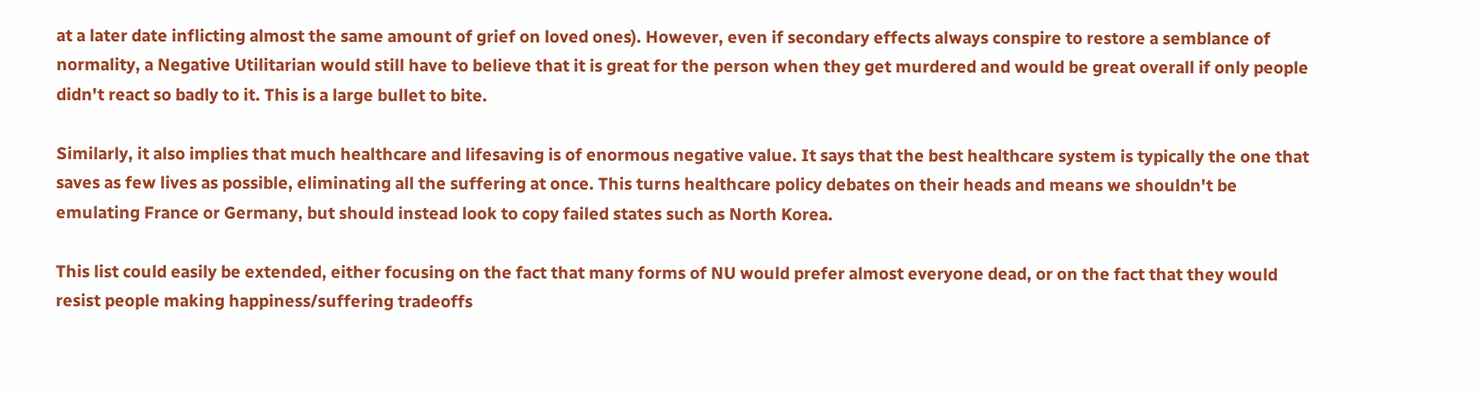at a later date inflicting almost the same amount of grief on loved ones). However, even if secondary effects always conspire to restore a semblance of normality, a Negative Utilitarian would still have to believe that it is great for the person when they get murdered and would be great overall if only people didn't react so badly to it. This is a large bullet to bite.

Similarly, it also implies that much healthcare and lifesaving is of enormous negative value. It says that the best healthcare system is typically the one that saves as few lives as possible, eliminating all the suffering at once. This turns healthcare policy debates on their heads and means we shouldn't be emulating France or Germany, but should instead look to copy failed states such as North Korea.

This list could easily be extended, either focusing on the fact that many forms of NU would prefer almost everyone dead, or on the fact that they would resist people making happiness/suffering tradeoffs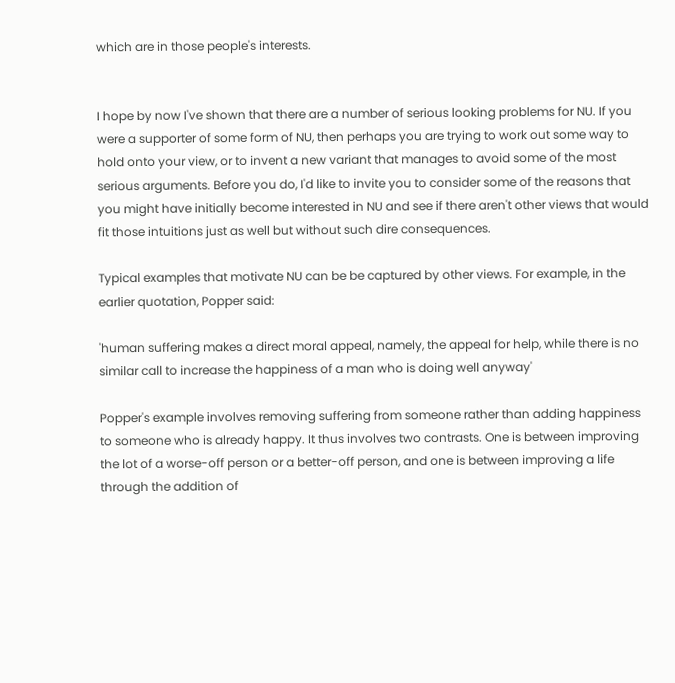which are in those people's interests.


I hope by now I've shown that there are a number of serious looking problems for NU. If you were a supporter of some form of NU, then perhaps you are trying to work out some way to hold onto your view, or to invent a new variant that manages to avoid some of the most serious arguments. Before you do, I'd like to invite you to consider some of the reasons that you might have initially become interested in NU and see if there aren't other views that would fit those intuitions just as well but without such dire consequences.

Typical examples that motivate NU can be be captured by other views. For example, in the earlier quotation, Popper said:

'human suffering makes a direct moral appeal, namely, the appeal for help, while there is no similar call to increase the happiness of a man who is doing well anyway'

Popper's example involves removing suffering from someone rather than adding happiness to someone who is already happy. It thus involves two contrasts. One is between improving the lot of a worse-off person or a better-off person, and one is between improving a life through the addition of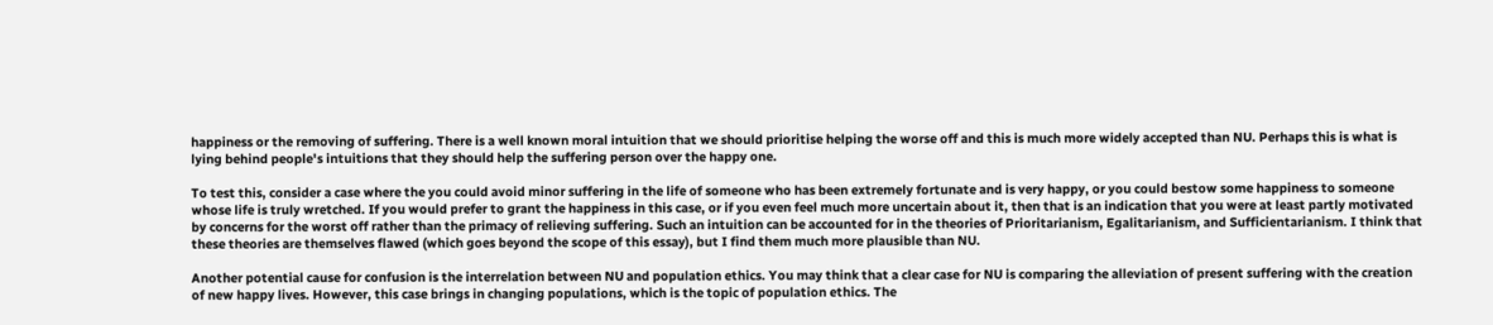happiness or the removing of suffering. There is a well known moral intuition that we should prioritise helping the worse off and this is much more widely accepted than NU. Perhaps this is what is lying behind people's intuitions that they should help the suffering person over the happy one.

To test this, consider a case where the you could avoid minor suffering in the life of someone who has been extremely fortunate and is very happy, or you could bestow some happiness to someone whose life is truly wretched. If you would prefer to grant the happiness in this case, or if you even feel much more uncertain about it, then that is an indication that you were at least partly motivated by concerns for the worst off rather than the primacy of relieving suffering. Such an intuition can be accounted for in the theories of Prioritarianism, Egalitarianism, and Sufficientarianism. I think that these theories are themselves flawed (which goes beyond the scope of this essay), but I find them much more plausible than NU.

Another potential cause for confusion is the interrelation between NU and population ethics. You may think that a clear case for NU is comparing the alleviation of present suffering with the creation of new happy lives. However, this case brings in changing populations, which is the topic of population ethics. The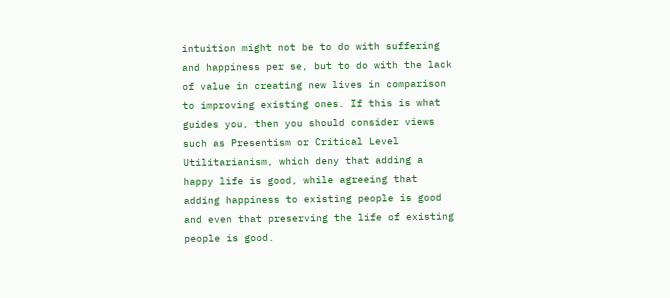intuition might not be to do with suffering and happiness per se, but to do with the lack of value in creating new lives in comparison to improving existing ones. If this is what guides you, then you should consider views such as Presentism or Critical Level Utilitarianism, which deny that adding a happy life is good, while agreeing that adding happiness to existing people is good and even that preserving the life of existing people is good.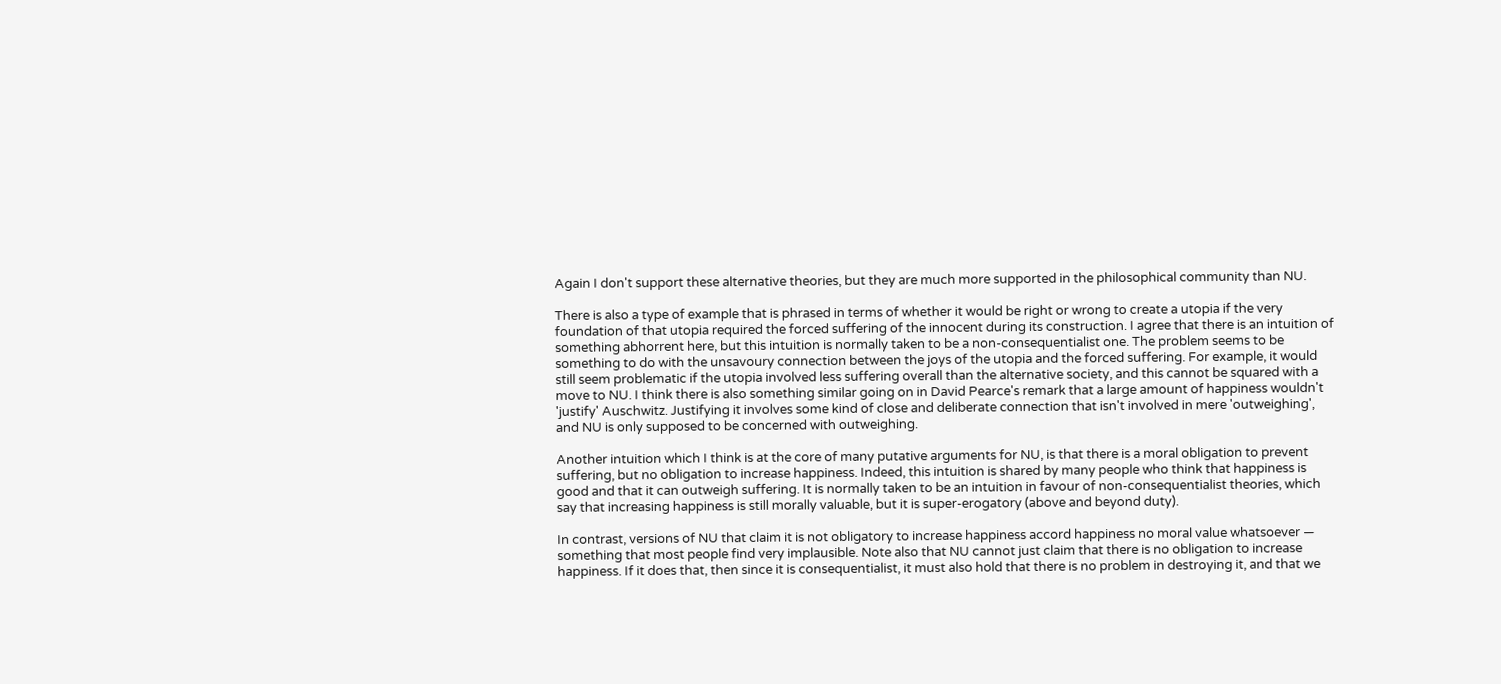Again I don't support these alternative theories, but they are much more supported in the philosophical community than NU.

There is also a type of example that is phrased in terms of whether it would be right or wrong to create a utopia if the very foundation of that utopia required the forced suffering of the innocent during its construction. I agree that there is an intuition of something abhorrent here, but this intuition is normally taken to be a non-consequentialist one. The problem seems to be something to do with the unsavoury connection between the joys of the utopia and the forced suffering. For example, it would still seem problematic if the utopia involved less suffering overall than the alternative society, and this cannot be squared with a move to NU. I think there is also something similar going on in David Pearce's remark that a large amount of happiness wouldn't 'justify' Auschwitz. Justifying it involves some kind of close and deliberate connection that isn't involved in mere 'outweighing', and NU is only supposed to be concerned with outweighing.

Another intuition which I think is at the core of many putative arguments for NU, is that there is a moral obligation to prevent suffering, but no obligation to increase happiness. Indeed, this intuition is shared by many people who think that happiness is good and that it can outweigh suffering. It is normally taken to be an intuition in favour of non-consequentialist theories, which say that increasing happiness is still morally valuable, but it is super-erogatory (above and beyond duty).

In contrast, versions of NU that claim it is not obligatory to increase happiness accord happiness no moral value whatsoever — something that most people find very implausible. Note also that NU cannot just claim that there is no obligation to increase happiness. If it does that, then since it is consequentialist, it must also hold that there is no problem in destroying it, and that we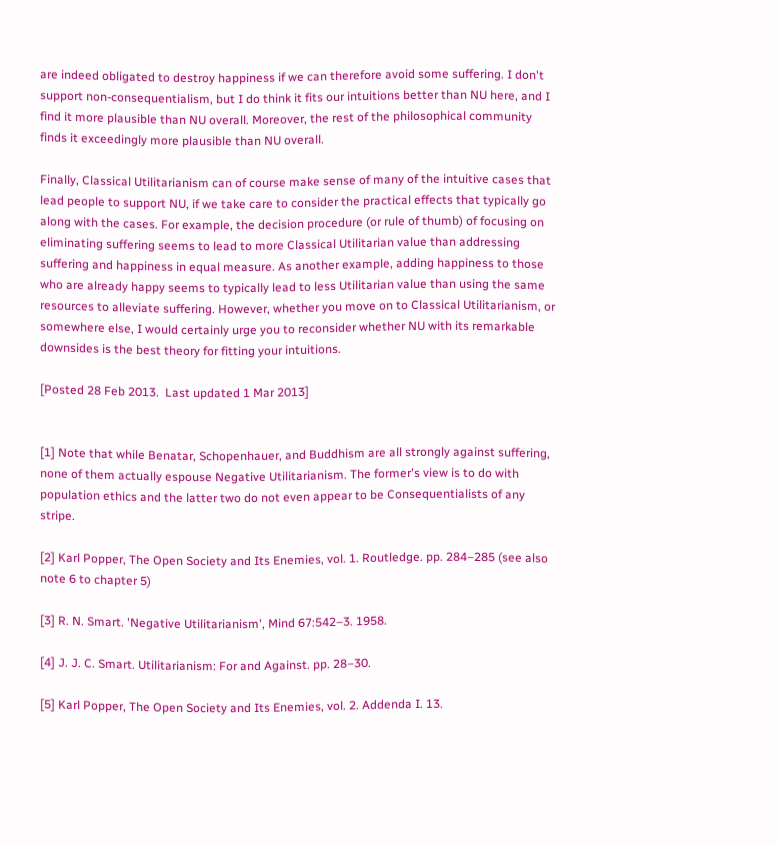are indeed obligated to destroy happiness if we can therefore avoid some suffering. I don't support non-consequentialism, but I do think it fits our intuitions better than NU here, and I find it more plausible than NU overall. Moreover, the rest of the philosophical community finds it exceedingly more plausible than NU overall.

Finally, Classical Utilitarianism can of course make sense of many of the intuitive cases that lead people to support NU, if we take care to consider the practical effects that typically go along with the cases. For example, the decision procedure (or rule of thumb) of focusing on eliminating suffering seems to lead to more Classical Utilitarian value than addressing suffering and happiness in equal measure. As another example, adding happiness to those who are already happy seems to typically lead to less Utilitarian value than using the same resources to alleviate suffering. However, whether you move on to Classical Utilitarianism, or somewhere else, I would certainly urge you to reconsider whether NU with its remarkable downsides is the best theory for fitting your intuitions.

[Posted 28 Feb 2013.  Last updated 1 Mar 2013]


[1] Note that while Benatar, Schopenhauer, and Buddhism are all strongly against suffering, none of them actually espouse Negative Utilitarianism. The former's view is to do with population ethics and the latter two do not even appear to be Consequentialists of any stripe.

[2] Karl Popper, The Open Society and Its Enemies, vol. 1. Routledge. pp. 284–285 (see also note 6 to chapter 5)

[3] R. N. Smart. 'Negative Utilitarianism', Mind 67:542–3. 1958.

[4] J. J. C. Smart. Utilitarianism: For and Against. pp. 28–30.

[5] Karl Popper, The Open Society and Its Enemies, vol. 2. Addenda I. 13.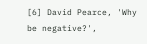[6] David Pearce, 'Why be negative?',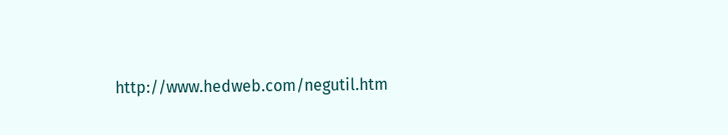http://www.hedweb.com/negutil.htm